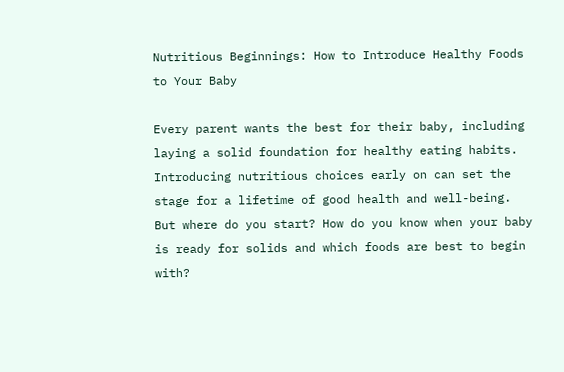Nutritious Beginnings: How to Introduce Healthy Foods to Your Baby

Every parent wants the best for their baby, including laying a solid foundation for healthy eating habits. Introducing nutritious choices early on can set the stage for a lifetime of good health and well-being. But where do you start? How do you know when your baby is ready for solids and which foods are best to begin with?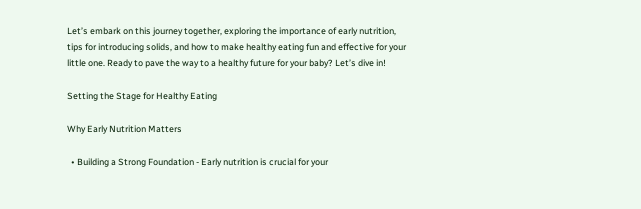Let’s embark on this journey together, exploring the importance of early nutrition, tips for introducing solids, and how to make healthy eating fun and effective for your little one. Ready to pave the way to a healthy future for your baby? Let’s dive in!

Setting the Stage for Healthy Eating

Why Early Nutrition Matters

  • Building a Strong Foundation - Early nutrition is crucial for your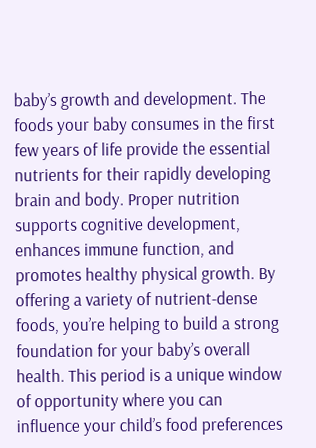baby’s growth and development. The foods your baby consumes in the first few years of life provide the essential nutrients for their rapidly developing brain and body. Proper nutrition supports cognitive development, enhances immune function, and promotes healthy physical growth. By offering a variety of nutrient-dense foods, you’re helping to build a strong foundation for your baby’s overall health. This period is a unique window of opportunity where you can influence your child’s food preferences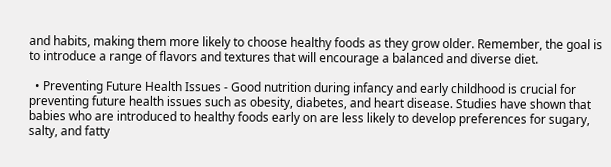and habits, making them more likely to choose healthy foods as they grow older. Remember, the goal is to introduce a range of flavors and textures that will encourage a balanced and diverse diet.

  • Preventing Future Health Issues - Good nutrition during infancy and early childhood is crucial for preventing future health issues such as obesity, diabetes, and heart disease. Studies have shown that babies who are introduced to healthy foods early on are less likely to develop preferences for sugary, salty, and fatty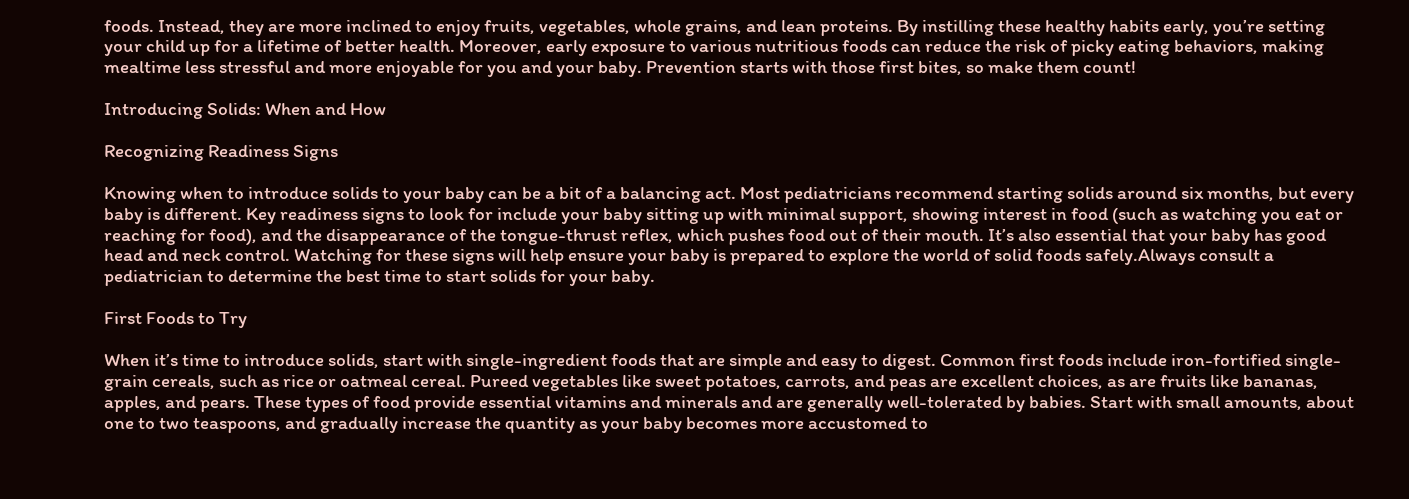foods. Instead, they are more inclined to enjoy fruits, vegetables, whole grains, and lean proteins. By instilling these healthy habits early, you’re setting your child up for a lifetime of better health. Moreover, early exposure to various nutritious foods can reduce the risk of picky eating behaviors, making mealtime less stressful and more enjoyable for you and your baby. Prevention starts with those first bites, so make them count!

Introducing Solids: When and How

Recognizing Readiness Signs

Knowing when to introduce solids to your baby can be a bit of a balancing act. Most pediatricians recommend starting solids around six months, but every baby is different. Key readiness signs to look for include your baby sitting up with minimal support, showing interest in food (such as watching you eat or reaching for food), and the disappearance of the tongue-thrust reflex, which pushes food out of their mouth. It’s also essential that your baby has good head and neck control. Watching for these signs will help ensure your baby is prepared to explore the world of solid foods safely.Always consult a pediatrician to determine the best time to start solids for your baby.

First Foods to Try

When it’s time to introduce solids, start with single-ingredient foods that are simple and easy to digest. Common first foods include iron-fortified single-grain cereals, such as rice or oatmeal cereal. Pureed vegetables like sweet potatoes, carrots, and peas are excellent choices, as are fruits like bananas, apples, and pears. These types of food provide essential vitamins and minerals and are generally well-tolerated by babies. Start with small amounts, about one to two teaspoons, and gradually increase the quantity as your baby becomes more accustomed to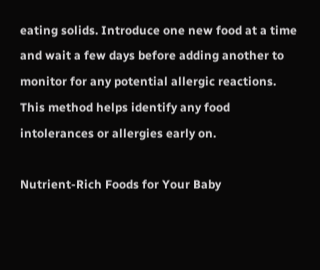eating solids. Introduce one new food at a time and wait a few days before adding another to monitor for any potential allergic reactions. This method helps identify any food intolerances or allergies early on.

Nutrient-Rich Foods for Your Baby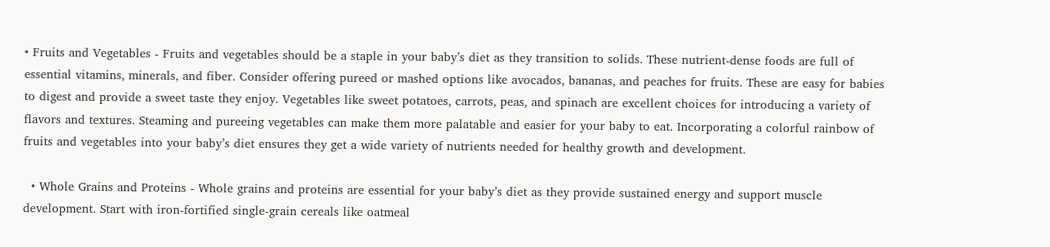• Fruits and Vegetables - Fruits and vegetables should be a staple in your baby’s diet as they transition to solids. These nutrient-dense foods are full of essential vitamins, minerals, and fiber. Consider offering pureed or mashed options like avocados, bananas, and peaches for fruits. These are easy for babies to digest and provide a sweet taste they enjoy. Vegetables like sweet potatoes, carrots, peas, and spinach are excellent choices for introducing a variety of flavors and textures. Steaming and pureeing vegetables can make them more palatable and easier for your baby to eat. Incorporating a colorful rainbow of fruits and vegetables into your baby’s diet ensures they get a wide variety of nutrients needed for healthy growth and development.

  • Whole Grains and Proteins - Whole grains and proteins are essential for your baby’s diet as they provide sustained energy and support muscle development. Start with iron-fortified single-grain cereals like oatmeal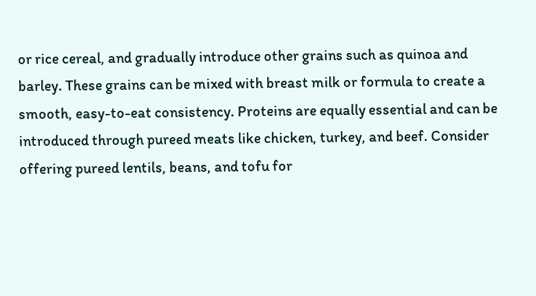or rice cereal, and gradually introduce other grains such as quinoa and barley. These grains can be mixed with breast milk or formula to create a smooth, easy-to-eat consistency. Proteins are equally essential and can be introduced through pureed meats like chicken, turkey, and beef. Consider offering pureed lentils, beans, and tofu for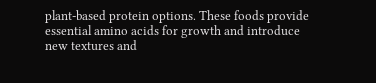plant-based protein options. These foods provide essential amino acids for growth and introduce new textures and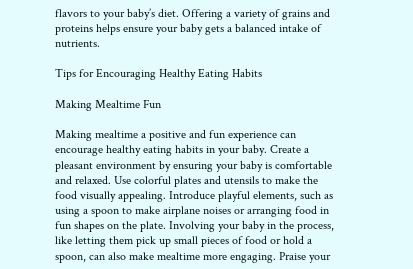flavors to your baby’s diet. Offering a variety of grains and proteins helps ensure your baby gets a balanced intake of nutrients.

Tips for Encouraging Healthy Eating Habits

Making Mealtime Fun

Making mealtime a positive and fun experience can encourage healthy eating habits in your baby. Create a pleasant environment by ensuring your baby is comfortable and relaxed. Use colorful plates and utensils to make the food visually appealing. Introduce playful elements, such as using a spoon to make airplane noises or arranging food in fun shapes on the plate. Involving your baby in the process, like letting them pick up small pieces of food or hold a spoon, can also make mealtime more engaging. Praise your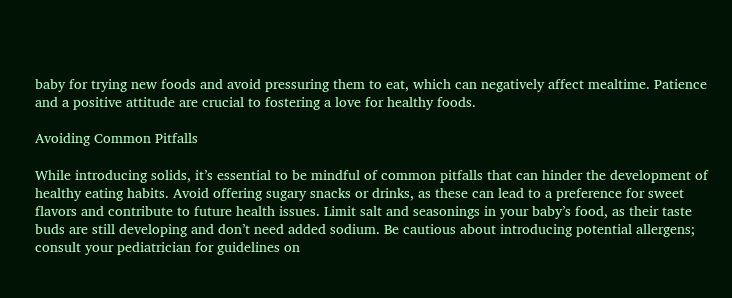baby for trying new foods and avoid pressuring them to eat, which can negatively affect mealtime. Patience and a positive attitude are crucial to fostering a love for healthy foods.

Avoiding Common Pitfalls

While introducing solids, it’s essential to be mindful of common pitfalls that can hinder the development of healthy eating habits. Avoid offering sugary snacks or drinks, as these can lead to a preference for sweet flavors and contribute to future health issues. Limit salt and seasonings in your baby’s food, as their taste buds are still developing and don’t need added sodium. Be cautious about introducing potential allergens; consult your pediatrician for guidelines on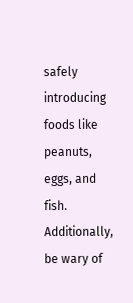safely introducing foods like peanuts, eggs, and fish. Additionally, be wary of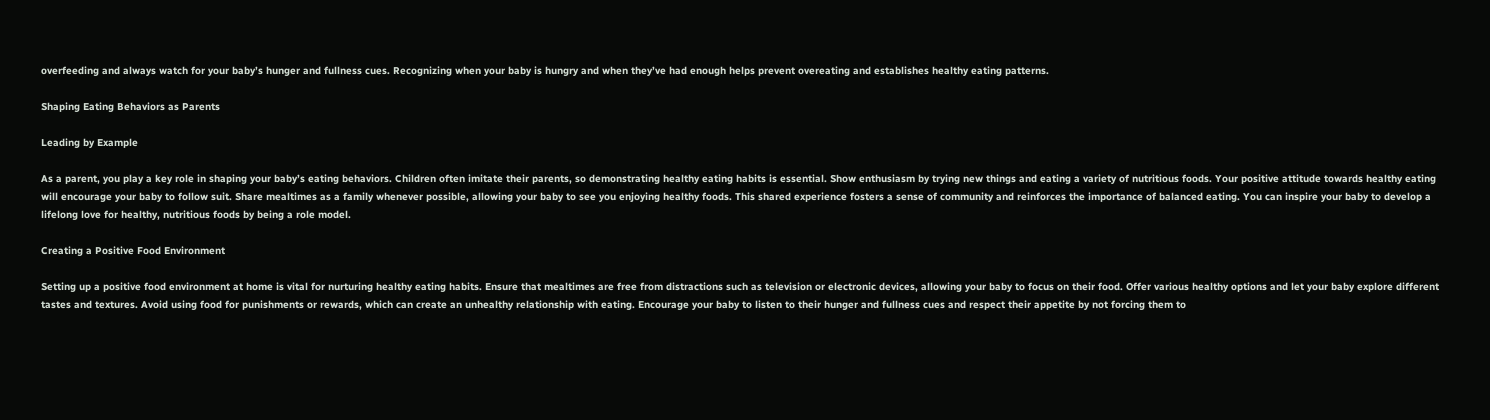overfeeding and always watch for your baby’s hunger and fullness cues. Recognizing when your baby is hungry and when they’ve had enough helps prevent overeating and establishes healthy eating patterns.

Shaping Eating Behaviors as Parents

Leading by Example

As a parent, you play a key role in shaping your baby’s eating behaviors. Children often imitate their parents, so demonstrating healthy eating habits is essential. Show enthusiasm by trying new things and eating a variety of nutritious foods. Your positive attitude towards healthy eating will encourage your baby to follow suit. Share mealtimes as a family whenever possible, allowing your baby to see you enjoying healthy foods. This shared experience fosters a sense of community and reinforces the importance of balanced eating. You can inspire your baby to develop a lifelong love for healthy, nutritious foods by being a role model.

Creating a Positive Food Environment

Setting up a positive food environment at home is vital for nurturing healthy eating habits. Ensure that mealtimes are free from distractions such as television or electronic devices, allowing your baby to focus on their food. Offer various healthy options and let your baby explore different tastes and textures. Avoid using food for punishments or rewards, which can create an unhealthy relationship with eating. Encourage your baby to listen to their hunger and fullness cues and respect their appetite by not forcing them to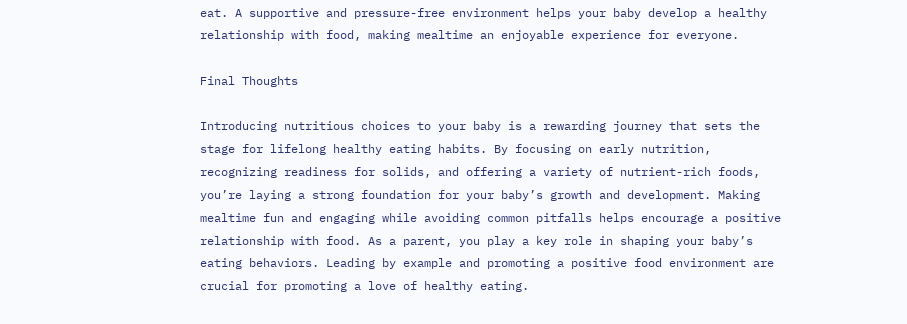eat. A supportive and pressure-free environment helps your baby develop a healthy relationship with food, making mealtime an enjoyable experience for everyone.

Final Thoughts

Introducing nutritious choices to your baby is a rewarding journey that sets the stage for lifelong healthy eating habits. By focusing on early nutrition, recognizing readiness for solids, and offering a variety of nutrient-rich foods, you’re laying a strong foundation for your baby’s growth and development. Making mealtime fun and engaging while avoiding common pitfalls helps encourage a positive relationship with food. As a parent, you play a key role in shaping your baby’s eating behaviors. Leading by example and promoting a positive food environment are crucial for promoting a love of healthy eating.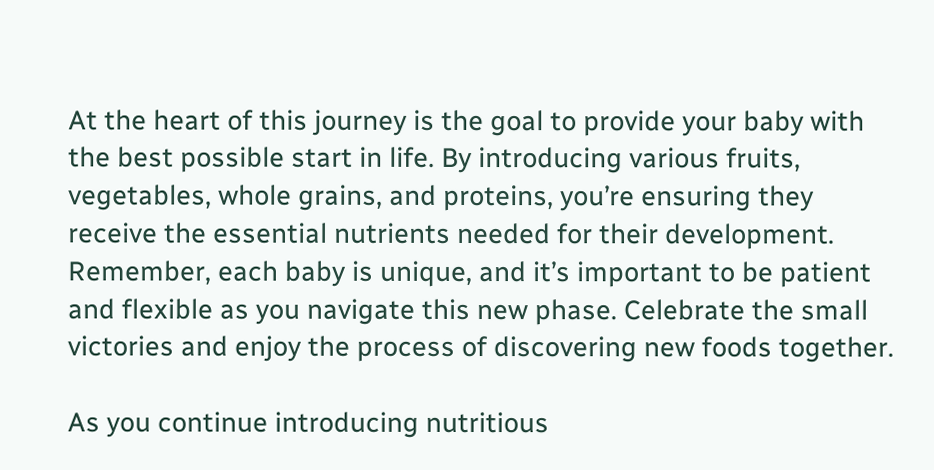At the heart of this journey is the goal to provide your baby with the best possible start in life. By introducing various fruits, vegetables, whole grains, and proteins, you’re ensuring they receive the essential nutrients needed for their development. Remember, each baby is unique, and it’s important to be patient and flexible as you navigate this new phase. Celebrate the small victories and enjoy the process of discovering new foods together.

As you continue introducing nutritious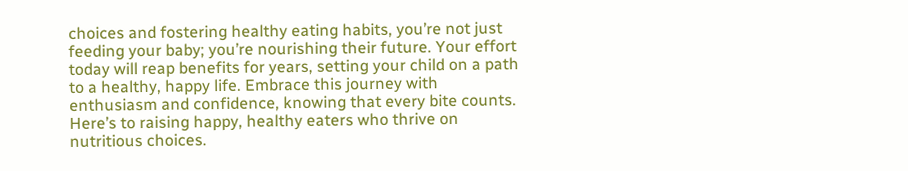choices and fostering healthy eating habits, you’re not just feeding your baby; you’re nourishing their future. Your effort today will reap benefits for years, setting your child on a path to a healthy, happy life. Embrace this journey with enthusiasm and confidence, knowing that every bite counts. Here’s to raising happy, healthy eaters who thrive on nutritious choices.